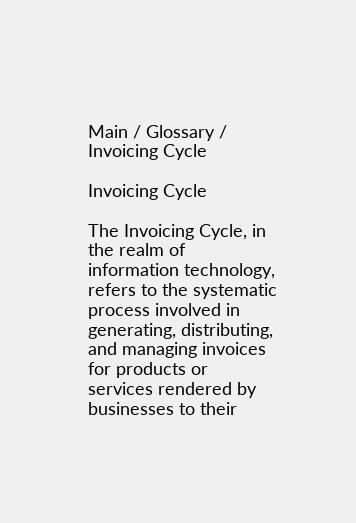Main / Glossary / Invoicing Cycle

Invoicing Cycle

The Invoicing Cycle, in the realm of information technology, refers to the systematic process involved in generating, distributing, and managing invoices for products or services rendered by businesses to their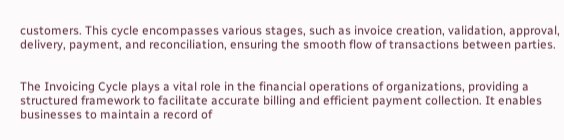customers. This cycle encompasses various stages, such as invoice creation, validation, approval, delivery, payment, and reconciliation, ensuring the smooth flow of transactions between parties.


The Invoicing Cycle plays a vital role in the financial operations of organizations, providing a structured framework to facilitate accurate billing and efficient payment collection. It enables businesses to maintain a record of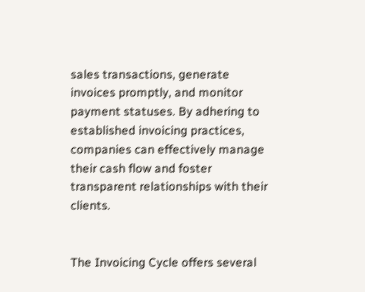sales transactions, generate invoices promptly, and monitor payment statuses. By adhering to established invoicing practices, companies can effectively manage their cash flow and foster transparent relationships with their clients.


The Invoicing Cycle offers several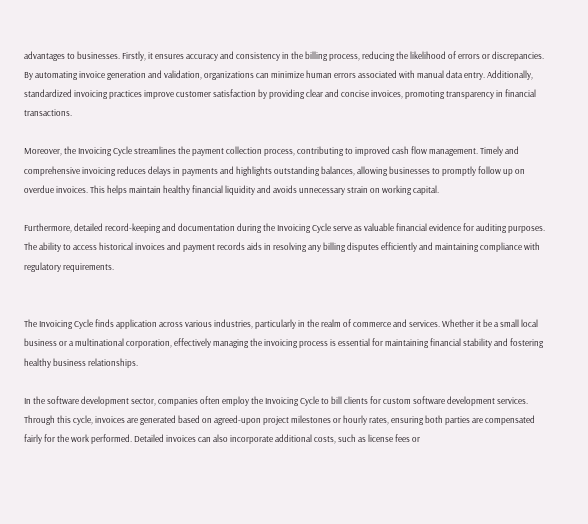advantages to businesses. Firstly, it ensures accuracy and consistency in the billing process, reducing the likelihood of errors or discrepancies. By automating invoice generation and validation, organizations can minimize human errors associated with manual data entry. Additionally, standardized invoicing practices improve customer satisfaction by providing clear and concise invoices, promoting transparency in financial transactions.

Moreover, the Invoicing Cycle streamlines the payment collection process, contributing to improved cash flow management. Timely and comprehensive invoicing reduces delays in payments and highlights outstanding balances, allowing businesses to promptly follow up on overdue invoices. This helps maintain healthy financial liquidity and avoids unnecessary strain on working capital.

Furthermore, detailed record-keeping and documentation during the Invoicing Cycle serve as valuable financial evidence for auditing purposes. The ability to access historical invoices and payment records aids in resolving any billing disputes efficiently and maintaining compliance with regulatory requirements.


The Invoicing Cycle finds application across various industries, particularly in the realm of commerce and services. Whether it be a small local business or a multinational corporation, effectively managing the invoicing process is essential for maintaining financial stability and fostering healthy business relationships.

In the software development sector, companies often employ the Invoicing Cycle to bill clients for custom software development services. Through this cycle, invoices are generated based on agreed-upon project milestones or hourly rates, ensuring both parties are compensated fairly for the work performed. Detailed invoices can also incorporate additional costs, such as license fees or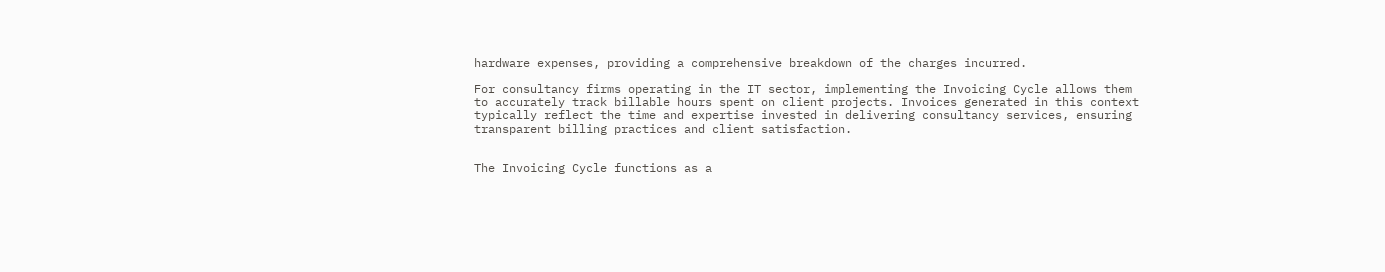hardware expenses, providing a comprehensive breakdown of the charges incurred.

For consultancy firms operating in the IT sector, implementing the Invoicing Cycle allows them to accurately track billable hours spent on client projects. Invoices generated in this context typically reflect the time and expertise invested in delivering consultancy services, ensuring transparent billing practices and client satisfaction.


The Invoicing Cycle functions as a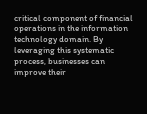critical component of financial operations in the information technology domain. By leveraging this systematic process, businesses can improve their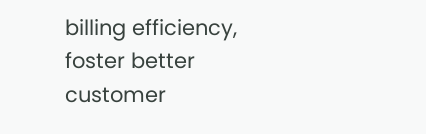billing efficiency, foster better customer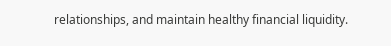relationships, and maintain healthy financial liquidity.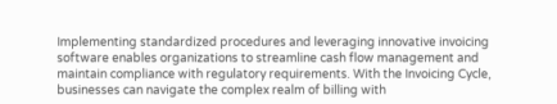Implementing standardized procedures and leveraging innovative invoicing software enables organizations to streamline cash flow management and maintain compliance with regulatory requirements. With the Invoicing Cycle, businesses can navigate the complex realm of billing with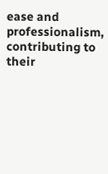ease and professionalism, contributing to their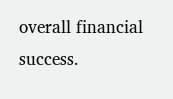overall financial success.